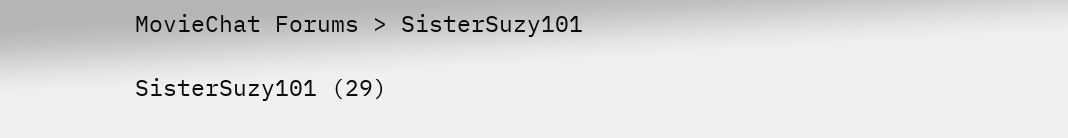MovieChat Forums > SisterSuzy101

SisterSuzy101 (29)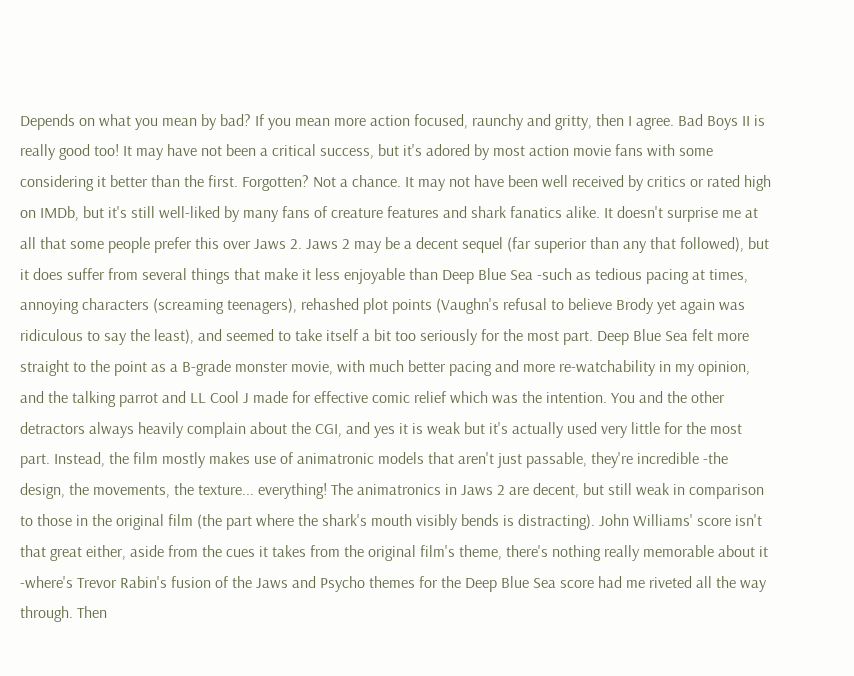Depends on what you mean by bad? If you mean more action focused, raunchy and gritty, then I agree. Bad Boys II is really good too! It may have not been a critical success, but it's adored by most action movie fans with some considering it better than the first. Forgotten? Not a chance. It may not have been well received by critics or rated high on IMDb, but it's still well-liked by many fans of creature features and shark fanatics alike. It doesn't surprise me at all that some people prefer this over Jaws 2. Jaws 2 may be a decent sequel (far superior than any that followed), but it does suffer from several things that make it less enjoyable than Deep Blue Sea -such as tedious pacing at times, annoying characters (screaming teenagers), rehashed plot points (Vaughn's refusal to believe Brody yet again was ridiculous to say the least), and seemed to take itself a bit too seriously for the most part. Deep Blue Sea felt more straight to the point as a B-grade monster movie, with much better pacing and more re-watchability in my opinion, and the talking parrot and LL Cool J made for effective comic relief which was the intention. You and the other detractors always heavily complain about the CGI, and yes it is weak but it's actually used very little for the most part. Instead, the film mostly makes use of animatronic models that aren't just passable, they're incredible -the design, the movements, the texture... everything! The animatronics in Jaws 2 are decent, but still weak in comparison to those in the original film (the part where the shark's mouth visibly bends is distracting). John Williams' score isn't that great either, aside from the cues it takes from the original film's theme, there's nothing really memorable about it -where's Trevor Rabin's fusion of the Jaws and Psycho themes for the Deep Blue Sea score had me riveted all the way through. Then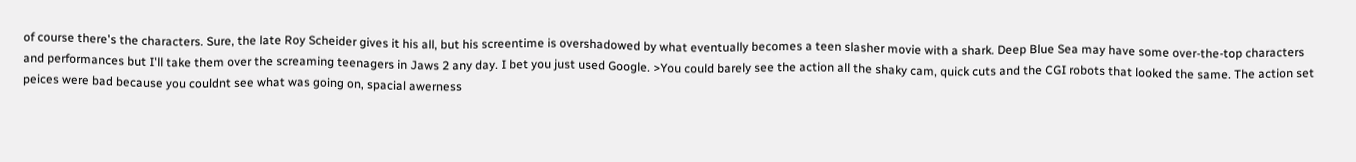of course there's the characters. Sure, the late Roy Scheider gives it his all, but his screentime is overshadowed by what eventually becomes a teen slasher movie with a shark. Deep Blue Sea may have some over-the-top characters and performances but I'll take them over the screaming teenagers in Jaws 2 any day. I bet you just used Google. >You could barely see the action all the shaky cam, quick cuts and the CGI robots that looked the same. The action set peices were bad because you couldnt see what was going on, spacial awerness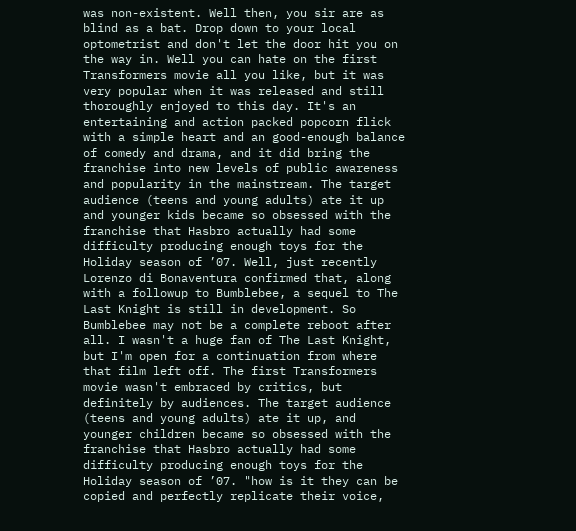was non-existent. Well then, you sir are as blind as a bat. Drop down to your local optometrist and don't let the door hit you on the way in. Well you can hate on the first Transformers movie all you like, but it was very popular when it was released and still thoroughly enjoyed to this day. It's an entertaining and action packed popcorn flick with a simple heart and an good-enough balance of comedy and drama, and it did bring the franchise into new levels of public awareness and popularity in the mainstream. The target audience (teens and young adults) ate it up and younger kids became so obsessed with the franchise that Hasbro actually had some difficulty producing enough toys for the Holiday season of ’07. Well, just recently Lorenzo di Bonaventura confirmed that, along with a followup to Bumblebee, a sequel to The Last Knight is still in development. So Bumblebee may not be a complete reboot after all. I wasn't a huge fan of The Last Knight, but I'm open for a continuation from where that film left off. The first Transformers movie wasn't embraced by critics, but definitely by audiences. The target audience (teens and young adults) ate it up, and younger children became so obsessed with the franchise that Hasbro actually had some difficulty producing enough toys for the Holiday season of ’07. "how is it they can be copied and perfectly replicate their voice,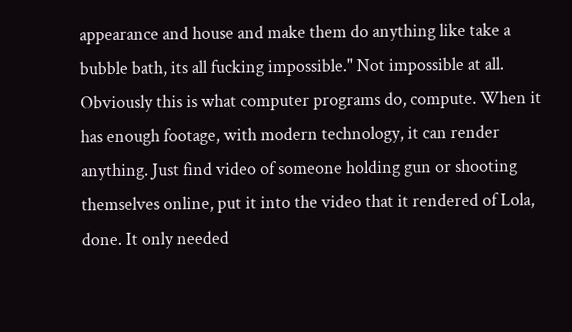appearance and house and make them do anything like take a bubble bath, its all fucking impossible." Not impossible at all. Obviously this is what computer programs do, compute. When it has enough footage, with modern technology, it can render anything. Just find video of someone holding gun or shooting themselves online, put it into the video that it rendered of Lola, done. It only needed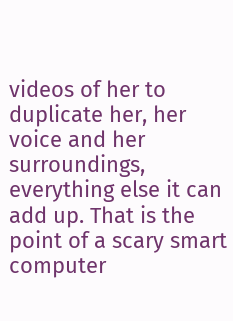videos of her to duplicate her, her voice and her surroundings, everything else it can add up. That is the point of a scary smart computer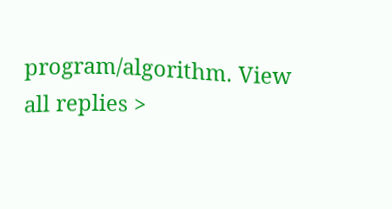program/algorithm. View all replies >